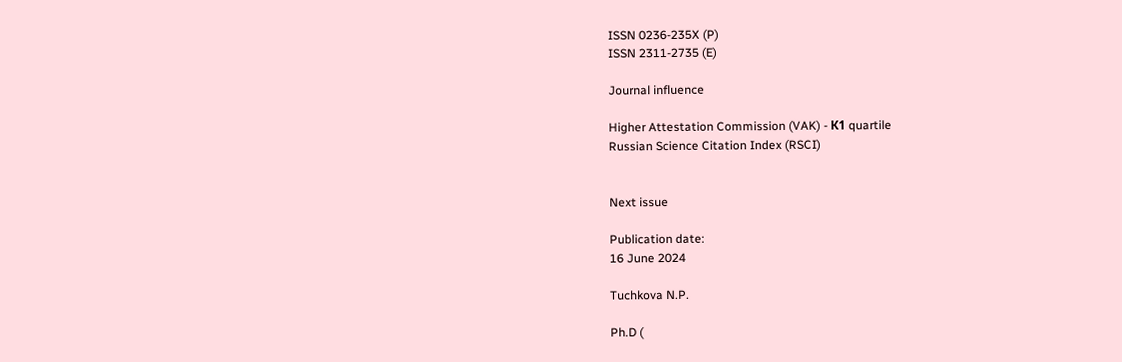ISSN 0236-235X (P)
ISSN 2311-2735 (E)

Journal influence

Higher Attestation Commission (VAK) - К1 quartile
Russian Science Citation Index (RSCI)


Next issue

Publication date:
16 June 2024

Tuchkova N.P.

Ph.D (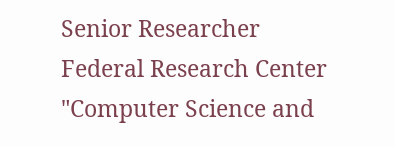Senior Researcher
Federal Research Center "Computer Science and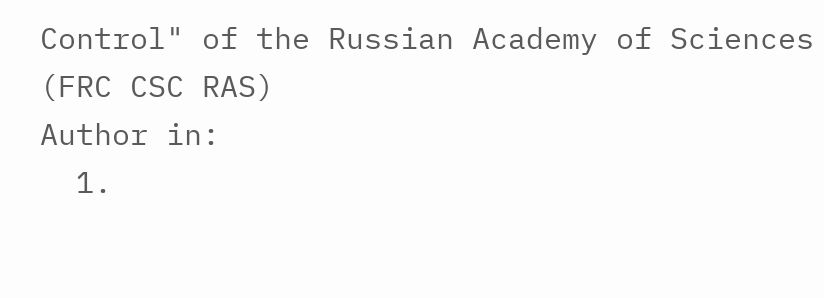Control" of the Russian Academy of Sciences (FRC CSC RAS)
Author in:
  1.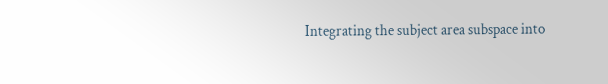Integrating the subject area subspace into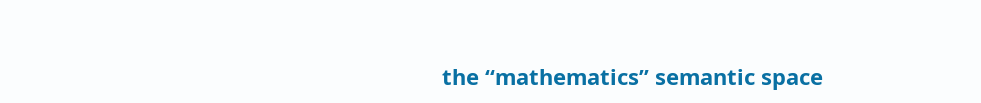the “mathematics” semantic space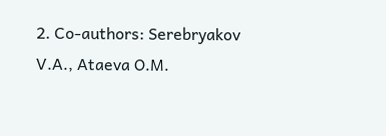2. Co-authors: Serebryakov V.A., Ataeva O.M.